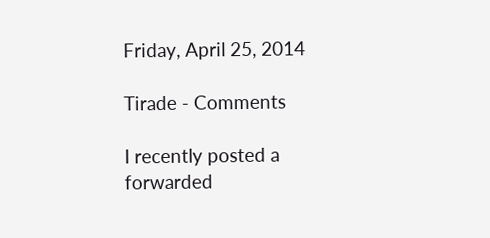Friday, April 25, 2014

Tirade - Comments

I recently posted a forwarded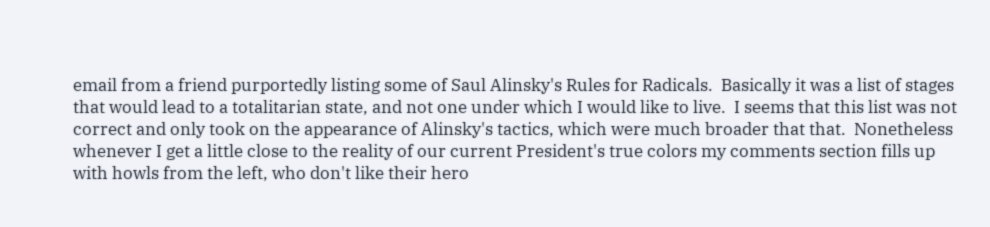email from a friend purportedly listing some of Saul Alinsky's Rules for Radicals.  Basically it was a list of stages that would lead to a totalitarian state, and not one under which I would like to live.  I seems that this list was not correct and only took on the appearance of Alinsky's tactics, which were much broader that that.  Nonetheless whenever I get a little close to the reality of our current President's true colors my comments section fills up with howls from the left, who don't like their hero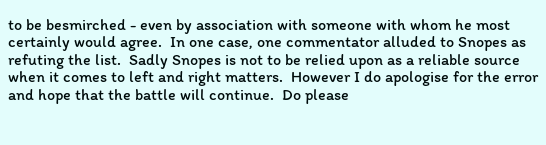to be besmirched - even by association with someone with whom he most certainly would agree.  In one case, one commentator alluded to Snopes as refuting the list.  Sadly Snopes is not to be relied upon as a reliable source when it comes to left and right matters.  However I do apologise for the error and hope that the battle will continue.  Do please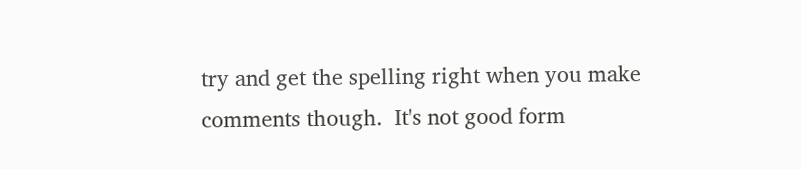try and get the spelling right when you make comments though.  It's not good form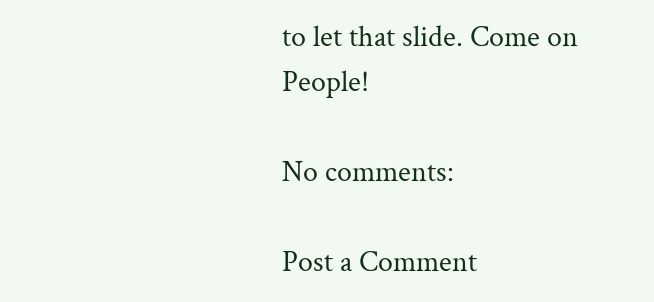to let that slide. Come on People!

No comments:

Post a Comment